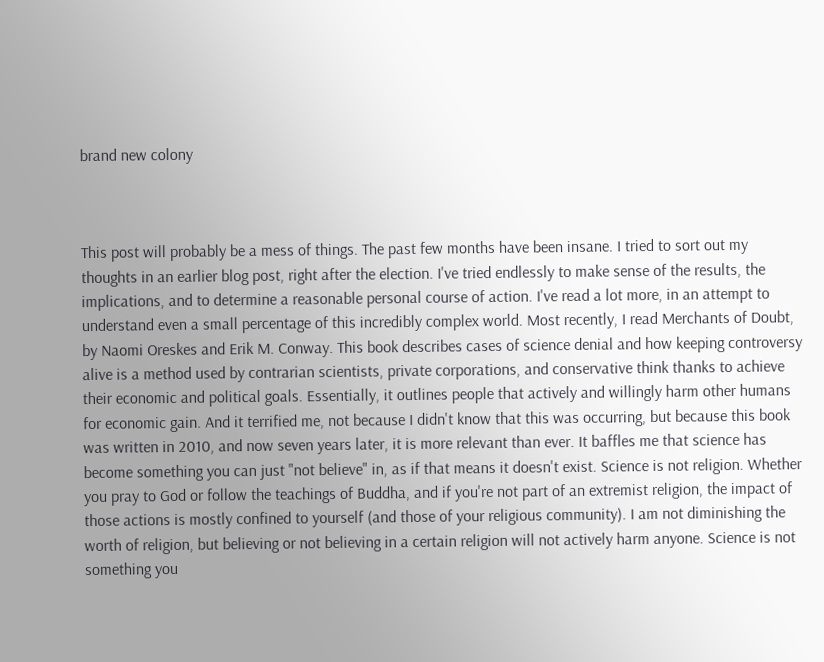brand new colony



This post will probably be a mess of things. The past few months have been insane. I tried to sort out my thoughts in an earlier blog post, right after the election. I've tried endlessly to make sense of the results, the implications, and to determine a reasonable personal course of action. I've read a lot more, in an attempt to understand even a small percentage of this incredibly complex world. Most recently, I read Merchants of Doubt, by Naomi Oreskes and Erik M. Conway. This book describes cases of science denial and how keeping controversy alive is a method used by contrarian scientists, private corporations, and conservative think thanks to achieve their economic and political goals. Essentially, it outlines people that actively and willingly harm other humans for economic gain. And it terrified me, not because I didn't know that this was occurring, but because this book was written in 2010, and now seven years later, it is more relevant than ever. It baffles me that science has become something you can just "not believe" in, as if that means it doesn't exist. Science is not religion. Whether you pray to God or follow the teachings of Buddha, and if you're not part of an extremist religion, the impact of those actions is mostly confined to yourself (and those of your religious community). I am not diminishing the worth of religion, but believing or not believing in a certain religion will not actively harm anyone. Science is not something you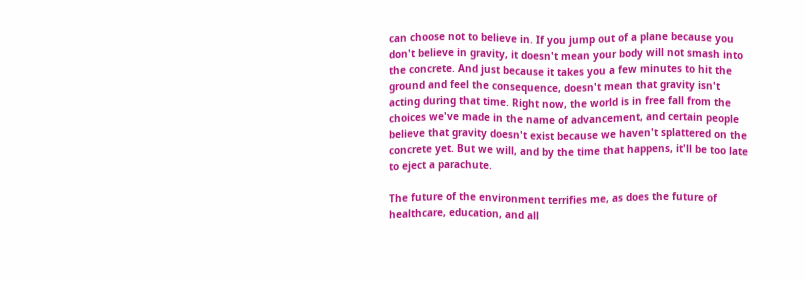can choose not to believe in. If you jump out of a plane because you don't believe in gravity, it doesn't mean your body will not smash into the concrete. And just because it takes you a few minutes to hit the ground and feel the consequence, doesn't mean that gravity isn't acting during that time. Right now, the world is in free fall from the choices we've made in the name of advancement, and certain people believe that gravity doesn't exist because we haven't splattered on the concrete yet. But we will, and by the time that happens, it'll be too late to eject a parachute.

The future of the environment terrifies me, as does the future of healthcare, education, and all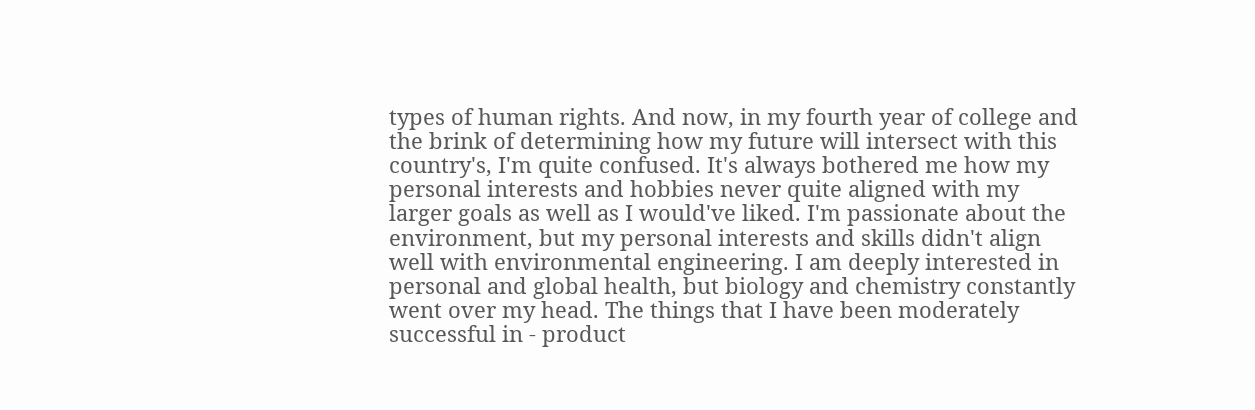types of human rights. And now, in my fourth year of college and the brink of determining how my future will intersect with this country's, I'm quite confused. It's always bothered me how my personal interests and hobbies never quite aligned with my larger goals as well as I would've liked. I'm passionate about the environment, but my personal interests and skills didn't align well with environmental engineering. I am deeply interested in personal and global health, but biology and chemistry constantly went over my head. The things that I have been moderately successful in - product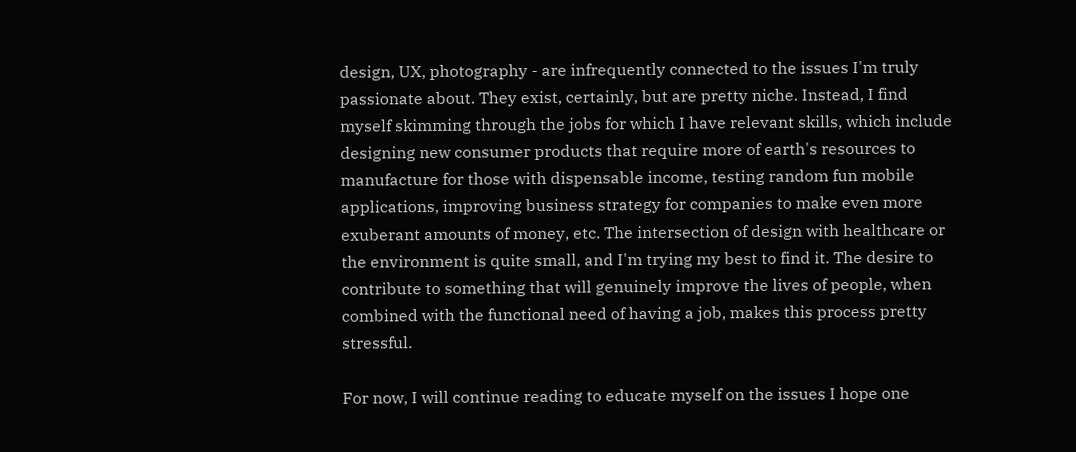design, UX, photography - are infrequently connected to the issues I'm truly passionate about. They exist, certainly, but are pretty niche. Instead, I find myself skimming through the jobs for which I have relevant skills, which include designing new consumer products that require more of earth's resources to manufacture for those with dispensable income, testing random fun mobile applications, improving business strategy for companies to make even more exuberant amounts of money, etc. The intersection of design with healthcare or the environment is quite small, and I'm trying my best to find it. The desire to contribute to something that will genuinely improve the lives of people, when combined with the functional need of having a job, makes this process pretty stressful.

For now, I will continue reading to educate myself on the issues I hope one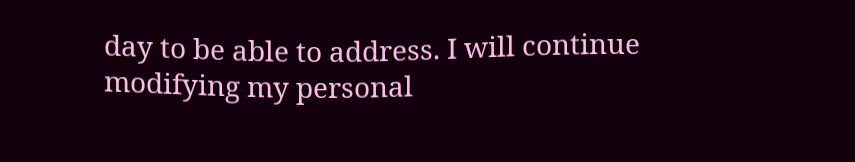day to be able to address. I will continue modifying my personal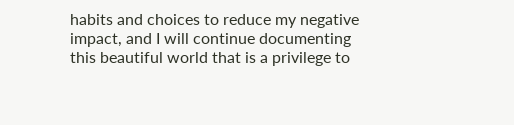habits and choices to reduce my negative impact, and I will continue documenting this beautiful world that is a privilege to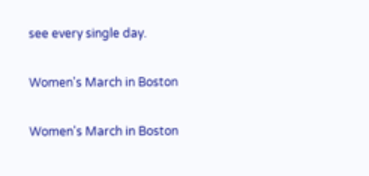see every single day.

Women's March in Boston

Women's March in Boston